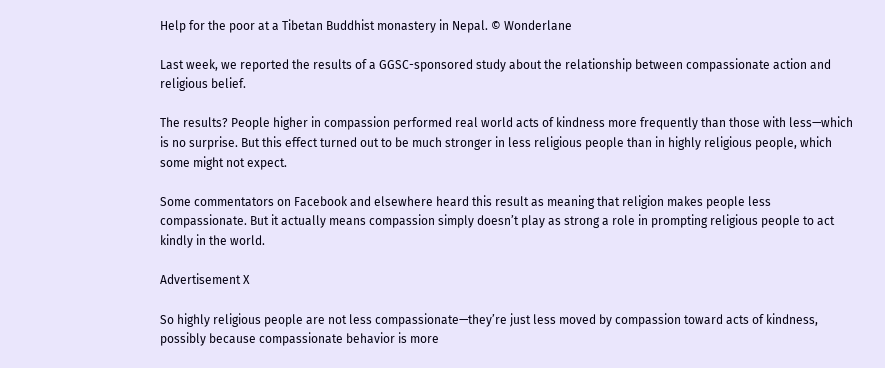Help for the poor at a Tibetan Buddhist monastery in Nepal. © Wonderlane

Last week, we reported the results of a GGSC-sponsored study about the relationship between compassionate action and religious belief.

The results? People higher in compassion performed real world acts of kindness more frequently than those with less—which is no surprise. But this effect turned out to be much stronger in less religious people than in highly religious people, which some might not expect.

Some commentators on Facebook and elsewhere heard this result as meaning that religion makes people less compassionate. But it actually means compassion simply doesn’t play as strong a role in prompting religious people to act kindly in the world.

Advertisement X

So highly religious people are not less compassionate—they’re just less moved by compassion toward acts of kindness, possibly because compassionate behavior is more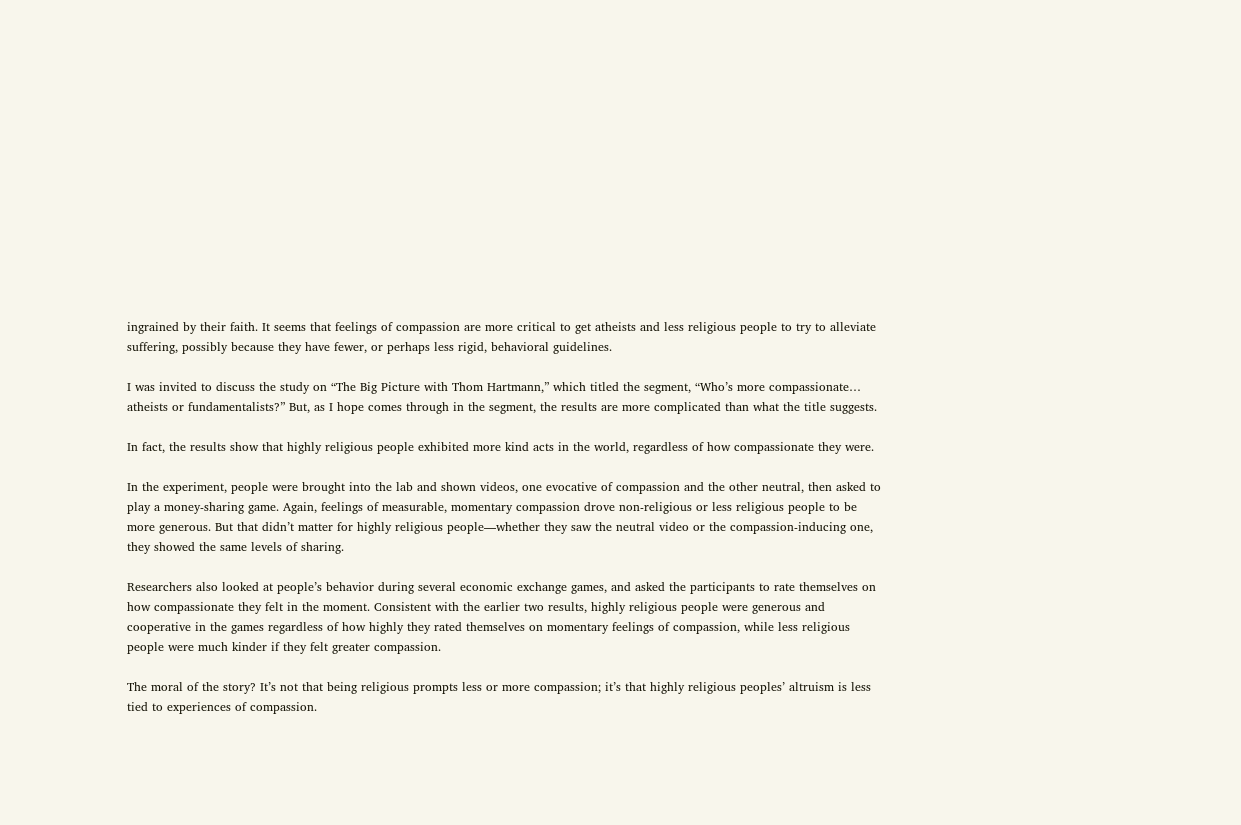ingrained by their faith. It seems that feelings of compassion are more critical to get atheists and less religious people to try to alleviate suffering, possibly because they have fewer, or perhaps less rigid, behavioral guidelines.

I was invited to discuss the study on “The Big Picture with Thom Hartmann,” which titled the segment, “Who’s more compassionate… atheists or fundamentalists?” But, as I hope comes through in the segment, the results are more complicated than what the title suggests.

In fact, the results show that highly religious people exhibited more kind acts in the world, regardless of how compassionate they were.

In the experiment, people were brought into the lab and shown videos, one evocative of compassion and the other neutral, then asked to play a money-sharing game. Again, feelings of measurable, momentary compassion drove non-religious or less religious people to be more generous. But that didn’t matter for highly religious people—whether they saw the neutral video or the compassion-inducing one, they showed the same levels of sharing.

Researchers also looked at people’s behavior during several economic exchange games, and asked the participants to rate themselves on how compassionate they felt in the moment. Consistent with the earlier two results, highly religious people were generous and cooperative in the games regardless of how highly they rated themselves on momentary feelings of compassion, while less religious people were much kinder if they felt greater compassion.

The moral of the story? It’s not that being religious prompts less or more compassion; it’s that highly religious peoples’ altruism is less tied to experiences of compassion.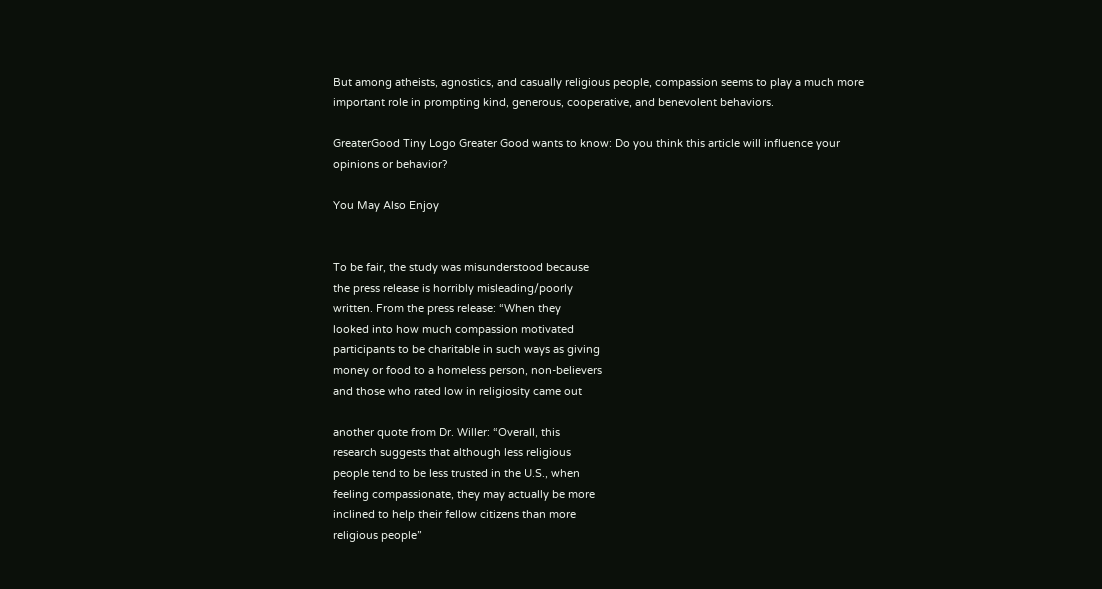But among atheists, agnostics, and casually religious people, compassion seems to play a much more important role in prompting kind, generous, cooperative, and benevolent behaviors.

GreaterGood Tiny Logo Greater Good wants to know: Do you think this article will influence your opinions or behavior?

You May Also Enjoy


To be fair, the study was misunderstood because
the press release is horribly misleading/poorly
written. From the press release: “When they
looked into how much compassion motivated
participants to be charitable in such ways as giving
money or food to a homeless person, non-believers
and those who rated low in religiosity came out

another quote from Dr. Willer: “Overall, this
research suggests that although less religious
people tend to be less trusted in the U.S., when
feeling compassionate, they may actually be more
inclined to help their fellow citizens than more
religious people”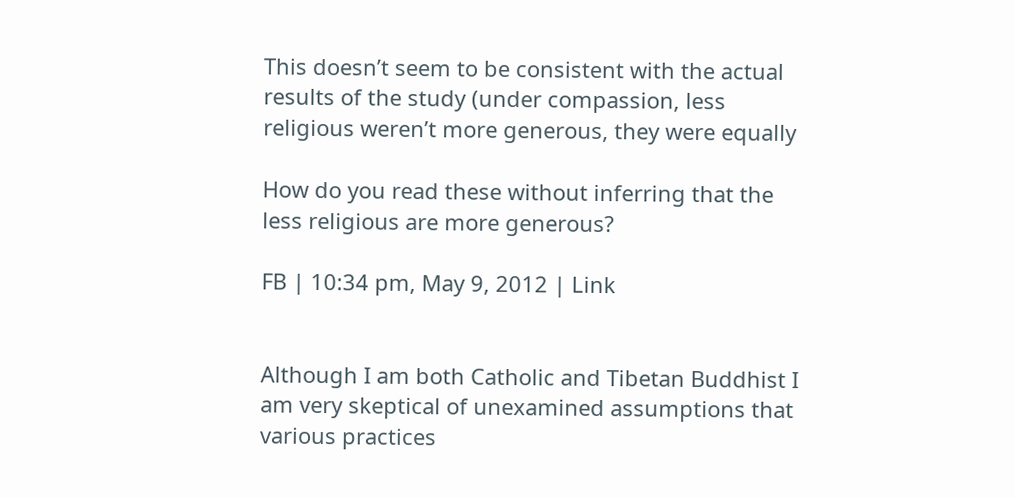This doesn’t seem to be consistent with the actual
results of the study (under compassion, less
religious weren’t more generous, they were equally

How do you read these without inferring that the
less religious are more generous?

FB | 10:34 pm, May 9, 2012 | Link


Although I am both Catholic and Tibetan Buddhist I
am very skeptical of unexamined assumptions that
various practices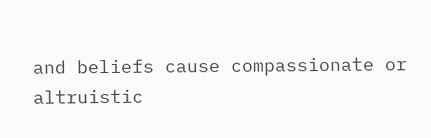and beliefs cause compassionate or
altruistic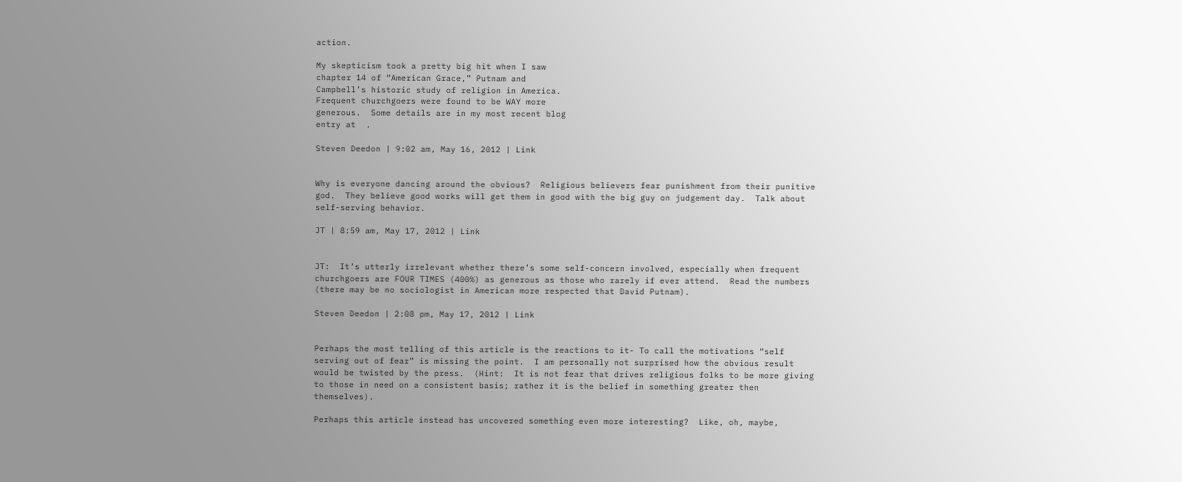action.

My skepticism took a pretty big hit when I saw
chapter 14 of “American Grace,” Putnam and
Campbell’s historic study of religion in America.
Frequent churchgoers were found to be WAY more
generous.  Some details are in my most recent blog
entry at  .

Steven Deedon | 9:02 am, May 16, 2012 | Link


Why is everyone dancing around the obvious?  Religious believers fear punishment from their punitive god.  They believe good works will get them in good with the big guy on judgement day.  Talk about self-serving behavior.

JT | 8:59 am, May 17, 2012 | Link


JT:  It’s utterly irrelevant whether there’s some self-concern involved, especially when frequent churchgoers are FOUR TIMES (400%) as generous as those who rarely if ever attend.  Read the numbers (there may be no sociologist in American more respected that David Putnam).

Steven Deedon | 2:08 pm, May 17, 2012 | Link


Perhaps the most telling of this article is the reactions to it- To call the motivations “self serving out of fear” is missing the point.  I am personally not surprised how the obvious result would be twisted by the press.  (Hint:  It is not fear that drives religious folks to be more giving to those in need on a consistent basis; rather it is the belief in something greater then themselves).

Perhaps this article instead has uncovered something even more interesting?  Like, oh, maybe,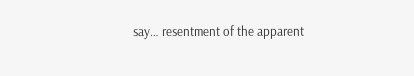say… resentment of the apparent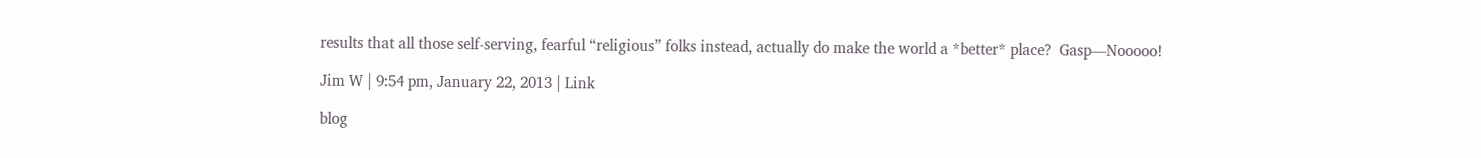results that all those self-serving, fearful “religious” folks instead, actually do make the world a *better* place?  Gasp—Nooooo!

Jim W | 9:54 pm, January 22, 2013 | Link

blog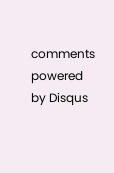comments powered by Disqus